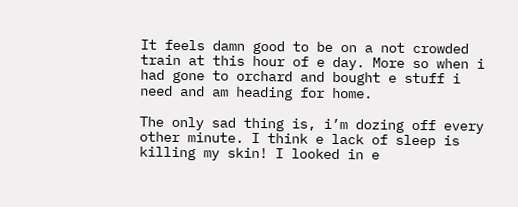It feels damn good to be on a not crowded train at this hour of e day. More so when i had gone to orchard and bought e stuff i need and am heading for home.

The only sad thing is, i’m dozing off every other minute. I think e lack of sleep is killing my skin! I looked in e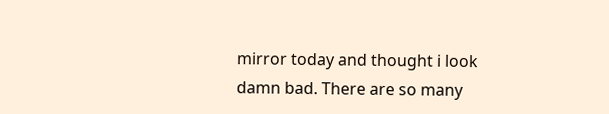mirror today and thought i look damn bad. There are so many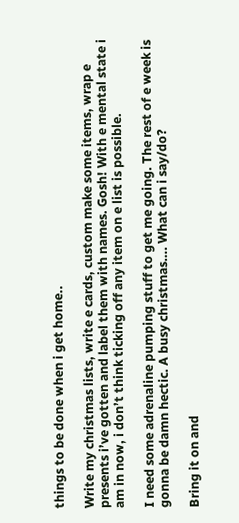things to be done when i get home..

Write my christmas lists, write e cards, custom make some items, wrap e presents i’ve gotten and label them with names. Gosh! With e mental state i am in now, i don’t think ticking off any item on e list is possible.

I need some adrenaline pumping stuff to get me going. The rest of e week is gonna be damn hectic. A busy christmas…. What can i say/do?

Bring it on and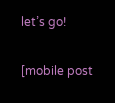let’s go!

[mobile post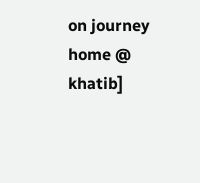on journey home @ khatib]